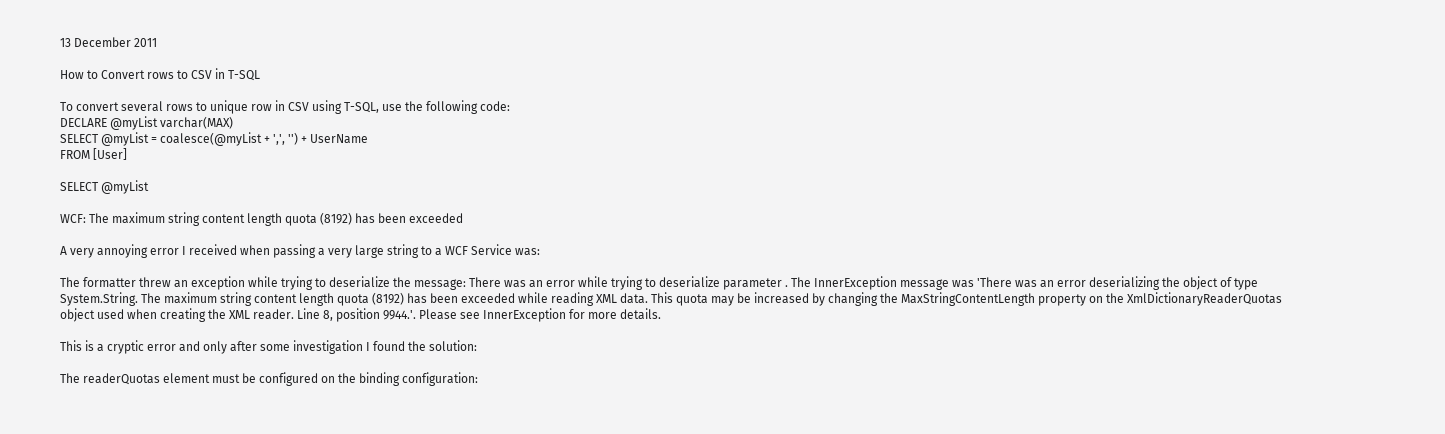13 December 2011

How to Convert rows to CSV in T-SQL

To convert several rows to unique row in CSV using T-SQL, use the following code:
DECLARE @myList varchar(MAX)
SELECT @myList = coalesce(@myList + ',', '') + UserName
FROM [User]

SELECT @myList

WCF: The maximum string content length quota (8192) has been exceeded

A very annoying error I received when passing a very large string to a WCF Service was:

The formatter threw an exception while trying to deserialize the message: There was an error while trying to deserialize parameter . The InnerException message was 'There was an error deserializing the object of type System.String. The maximum string content length quota (8192) has been exceeded while reading XML data. This quota may be increased by changing the MaxStringContentLength property on the XmlDictionaryReaderQuotas object used when creating the XML reader. Line 8, position 9944.'. Please see InnerException for more details.

This is a cryptic error and only after some investigation I found the solution:

The readerQuotas element must be configured on the binding configuration: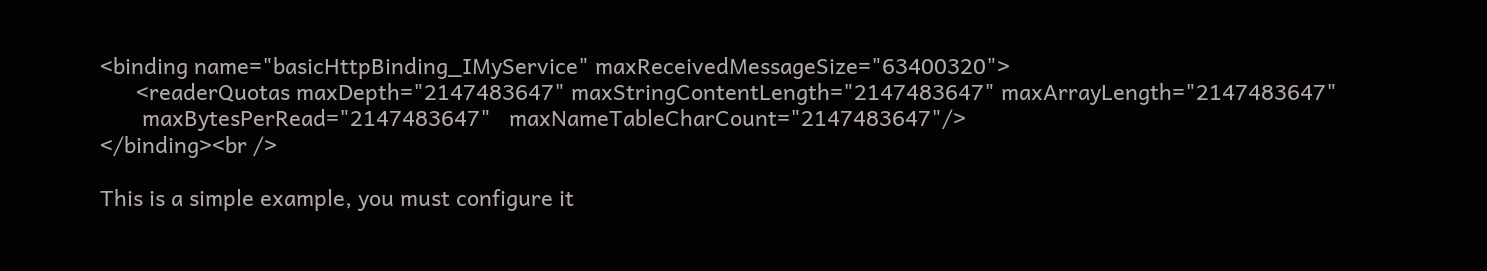<binding name="basicHttpBinding_IMyService" maxReceivedMessageSize="63400320">
      <readerQuotas maxDepth="2147483647" maxStringContentLength="2147483647" maxArrayLength="2147483647"
       maxBytesPerRead="2147483647"   maxNameTableCharCount="2147483647"/>
</binding><br />

This is a simple example, you must configure it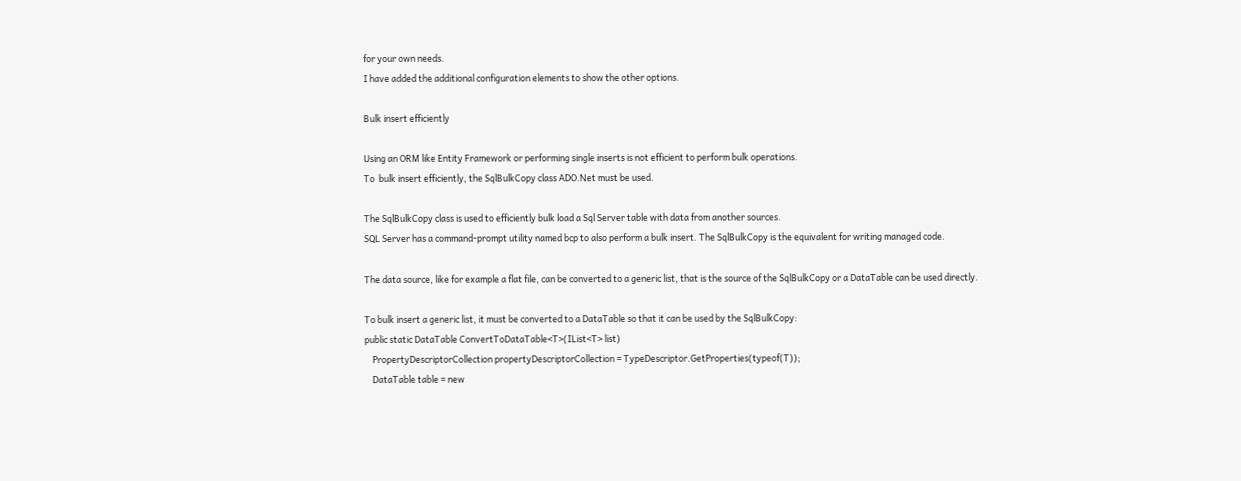for your own needs.
I have added the additional configuration elements to show the other options.

Bulk insert efficiently

Using an ORM like Entity Framework or performing single inserts is not efficient to perform bulk operations.
To  bulk insert efficiently, the SqlBulkCopy class ADO.Net must be used.

The SqlBulkCopy class is used to efficiently bulk load a Sql Server table with data from another sources.
SQL Server has a command-prompt utility named bcp to also perform a bulk insert. The SqlBulkCopy is the equivalent for writing managed code.

The data source, like for example a flat file, can be converted to a generic list, that is the source of the SqlBulkCopy or a DataTable can be used directly.

To bulk insert a generic list, it must be converted to a DataTable so that it can be used by the SqlBulkCopy:
public static DataTable ConvertToDataTable<T>(IList<T> list)
    PropertyDescriptorCollection propertyDescriptorCollection = TypeDescriptor.GetProperties(typeof(T));
    DataTable table = new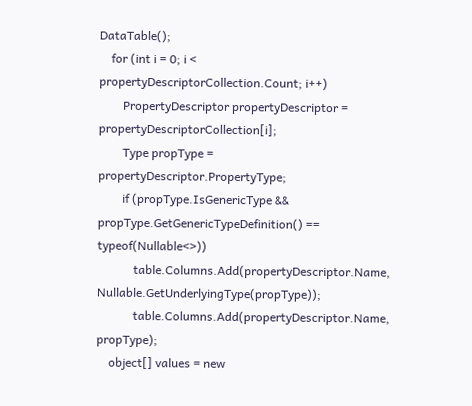DataTable();
    for (int i = 0; i < propertyDescriptorCollection.Count; i++)
        PropertyDescriptor propertyDescriptor = propertyDescriptorCollection[i];
        Type propType = propertyDescriptor.PropertyType;
        if (propType.IsGenericType && propType.GetGenericTypeDefinition() == typeof(Nullable<>))
            table.Columns.Add(propertyDescriptor.Name, Nullable.GetUnderlyingType(propType));
            table.Columns.Add(propertyDescriptor.Name, propType);
    object[] values = new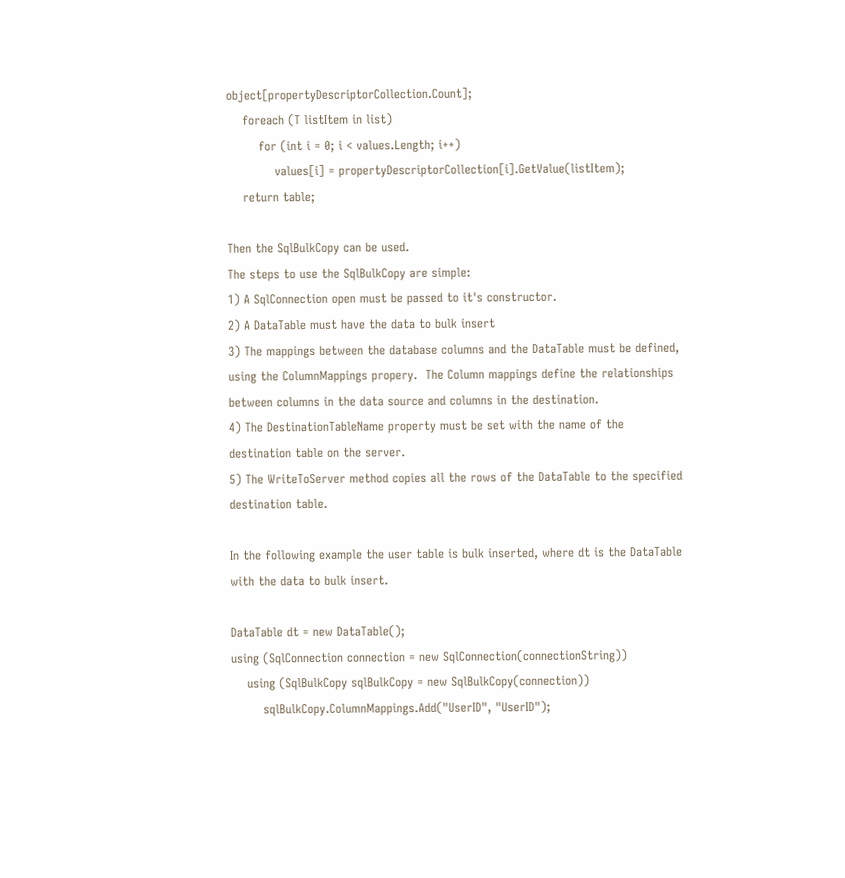object[propertyDescriptorCollection.Count];
    foreach (T listItem in list)
        for (int i = 0; i < values.Length; i++)
            values[i] = propertyDescriptorCollection[i].GetValue(listItem);
    return table;

Then the SqlBulkCopy can be used.
The steps to use the SqlBulkCopy are simple:
1) A SqlConnection open must be passed to it's constructor.
2) A DataTable must have the data to bulk insert
3) The mappings between the database columns and the DataTable must be defined, using the ColumnMappings propery.  The Column mappings define the relationships between columns in the data source and columns in the destination.
4) The DestinationTableName property must be set with the name of the destination table on the server.
5) The WriteToServer method copies all the rows of the DataTable to the specified destination table.

In the following example the user table is bulk inserted, where dt is the DataTable with the data to bulk insert.

DataTable dt = new DataTable();
using (SqlConnection connection = new SqlConnection(connectionString))
    using (SqlBulkCopy sqlBulkCopy = new SqlBulkCopy(connection))
        sqlBulkCopy.ColumnMappings.Add("UserID", "UserID");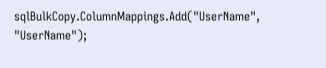sqlBulkCopy.ColumnMappings.Add("UserName", "UserName");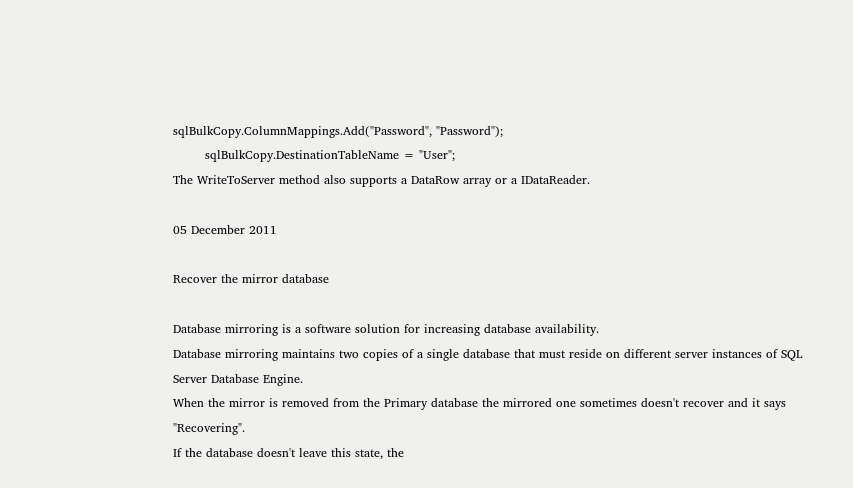sqlBulkCopy.ColumnMappings.Add("Password", "Password");
        sqlBulkCopy.DestinationTableName = "User";
The WriteToServer method also supports a DataRow array or a IDataReader.

05 December 2011

Recover the mirror database

Database mirroring is a software solution for increasing database availability.
Database mirroring maintains two copies of a single database that must reside on different server instances of SQL Server Database Engine.
When the mirror is removed from the Primary database the mirrored one sometimes doesn't recover and it says "Recovering".
If the database doesn't leave this state, the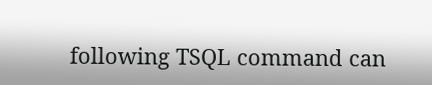following TSQL command can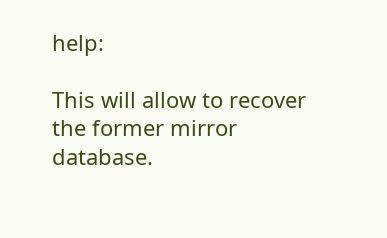help:

This will allow to recover the former mirror database.